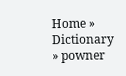Home » Dictionary » powner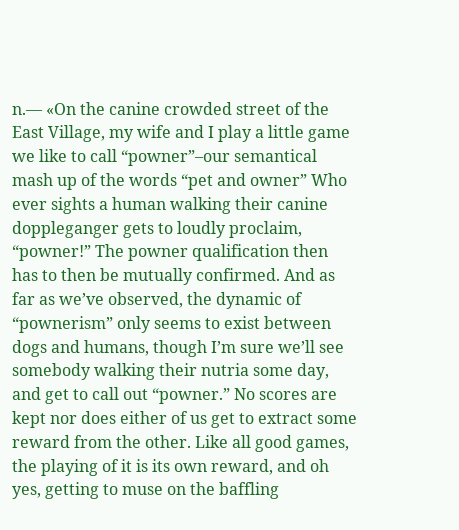n.— «On the canine crowded street of the East Village, my wife and I play a little game we like to call “powner”–our semantical mash up of the words “pet and owner” Who ever sights a human walking their canine doppleganger gets to loudly proclaim, “powner!” The powner qualification then has to then be mutually confirmed. And as far as we’ve observed, the dynamic of “pownerism” only seems to exist between dogs and humans, though I’m sure we’ll see somebody walking their nutria some day, and get to call out “powner.” No scores are kept nor does either of us get to extract some reward from the other. Like all good games, the playing of it is its own reward, and oh yes, getting to muse on the baffling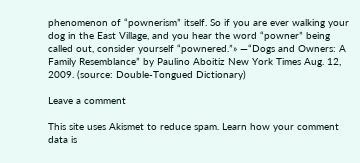phenomenon of “pownerism” itself. So if you are ever walking your dog in the East Village, and you hear the word “powner” being called out, consider yourself “pownered.”» —“Dogs and Owners: A Family Resemblance” by Paulino Aboitiz New York Times Aug. 12, 2009. (source: Double-Tongued Dictionary)

Leave a comment

This site uses Akismet to reduce spam. Learn how your comment data is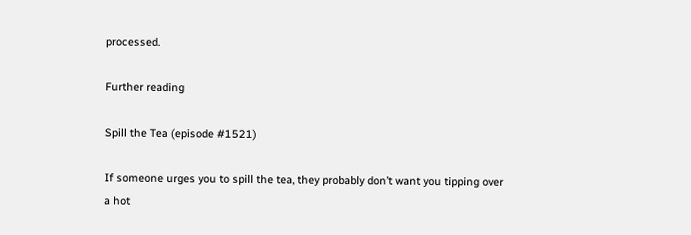processed.

Further reading

Spill the Tea (episode #1521)

If someone urges you to spill the tea, they probably don’t want you tipping over a hot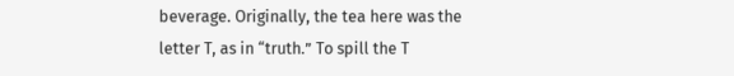beverage. Originally, the tea here was the letter T, as in “truth.” To spill the T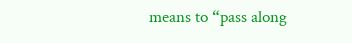means to “pass along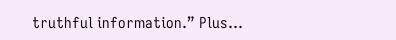truthful information.” Plus...